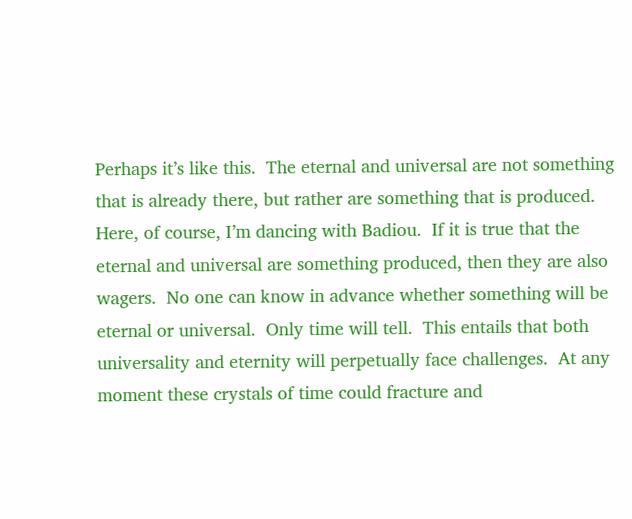Perhaps it’s like this.  The eternal and universal are not something that is already there, but rather are something that is produced.  Here, of course, I’m dancing with Badiou.  If it is true that the eternal and universal are something produced, then they are also wagers.  No one can know in advance whether something will be eternal or universal.  Only time will tell.  This entails that both universality and eternity will perpetually face challenges.  At any moment these crystals of time could fracture and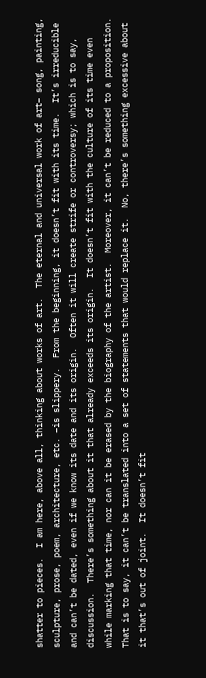shatter to pieces.  I am here, above all, thinking about works of art.  The eternal and universal work of art– song, painting, sculpture, prose, poem, architecture, etc. –is slippery.  From the beginning, it doesn’t fit with its time.  It’s irreducible and can’t be dated, even if we know its date and its origin.  Often it will create strife or controversy; which is to say, discussion.  There’s something about it that already exceeds its origin.  It doesn’t fit with the culture of its time even while marking that time, nor can it be erased by the biography of the artist.  Moreover, it can’t be reduced to a proposition.  That is to say, it can’t be translated into a set of statements that would replace it.  No, there’s something excessive about it that’s out of joint.  It doesn’t fit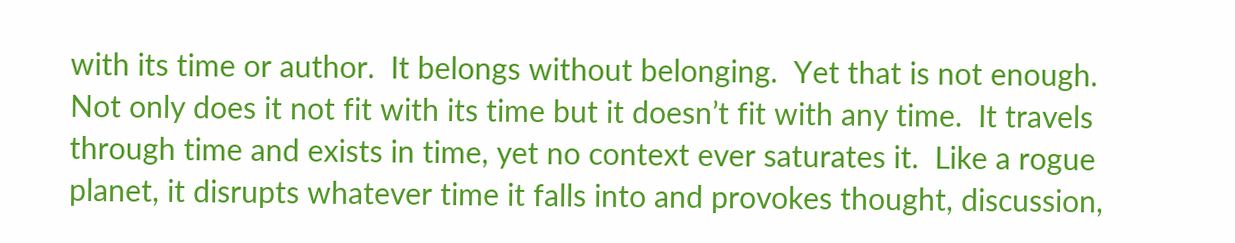with its time or author.  It belongs without belonging.  Yet that is not enough.  Not only does it not fit with its time but it doesn’t fit with any time.  It travels through time and exists in time, yet no context ever saturates it.  Like a rogue planet, it disrupts whatever time it falls into and provokes thought, discussion,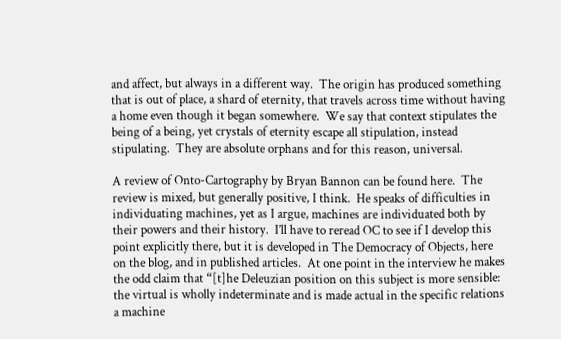and affect, but always in a different way.  The origin has produced something that is out of place, a shard of eternity, that travels across time without having a home even though it began somewhere.  We say that context stipulates the being of a being, yet crystals of eternity escape all stipulation, instead stipulating.  They are absolute orphans and for this reason, universal.

A review of Onto-Cartography by Bryan Bannon can be found here.  The review is mixed, but generally positive, I think.  He speaks of difficulties in individuating machines, yet as I argue, machines are individuated both by their powers and their history.  I’ll have to reread OC to see if I develop this point explicitly there, but it is developed in The Democracy of Objects, here on the blog, and in published articles.  At one point in the interview he makes the odd claim that “[t]he Deleuzian position on this subject is more sensible: the virtual is wholly indeterminate and is made actual in the specific relations a machine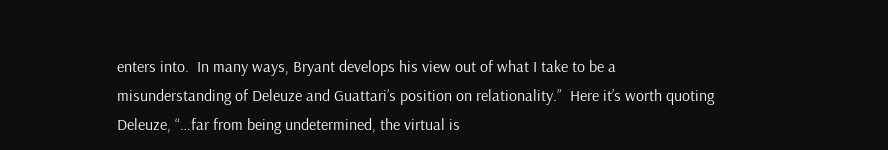enters into.  In many ways, Bryant develops his view out of what I take to be a misunderstanding of Deleuze and Guattari’s position on relationality.”  Here it’s worth quoting Deleuze, “…far from being undetermined, the virtual is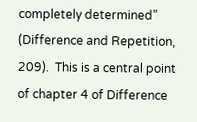completely determined” (Difference and Repetition, 209).  This is a central point of chapter 4 of Difference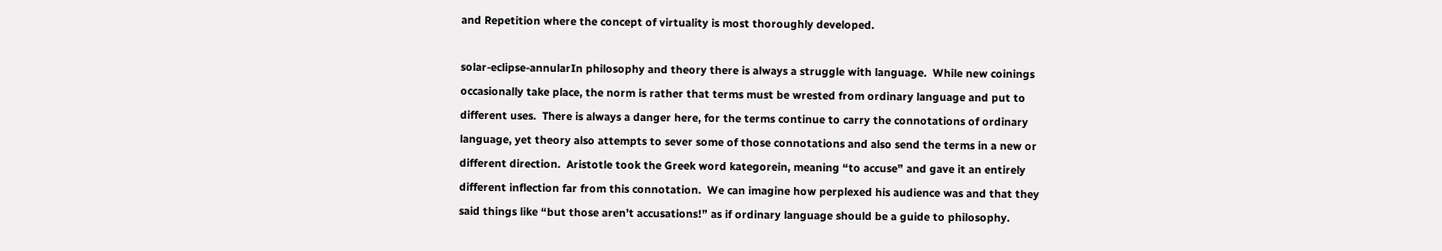and Repetition where the concept of virtuality is most thoroughly developed.

solar-eclipse-annularIn philosophy and theory there is always a struggle with language.  While new coinings occasionally take place, the norm is rather that terms must be wrested from ordinary language and put to different uses.  There is always a danger here, for the terms continue to carry the connotations of ordinary language, yet theory also attempts to sever some of those connotations and also send the terms in a new or different direction.  Aristotle took the Greek word kategorein, meaning “to accuse” and gave it an entirely different inflection far from this connotation.  We can imagine how perplexed his audience was and that they said things like “but those aren’t accusations!” as if ordinary language should be a guide to philosophy.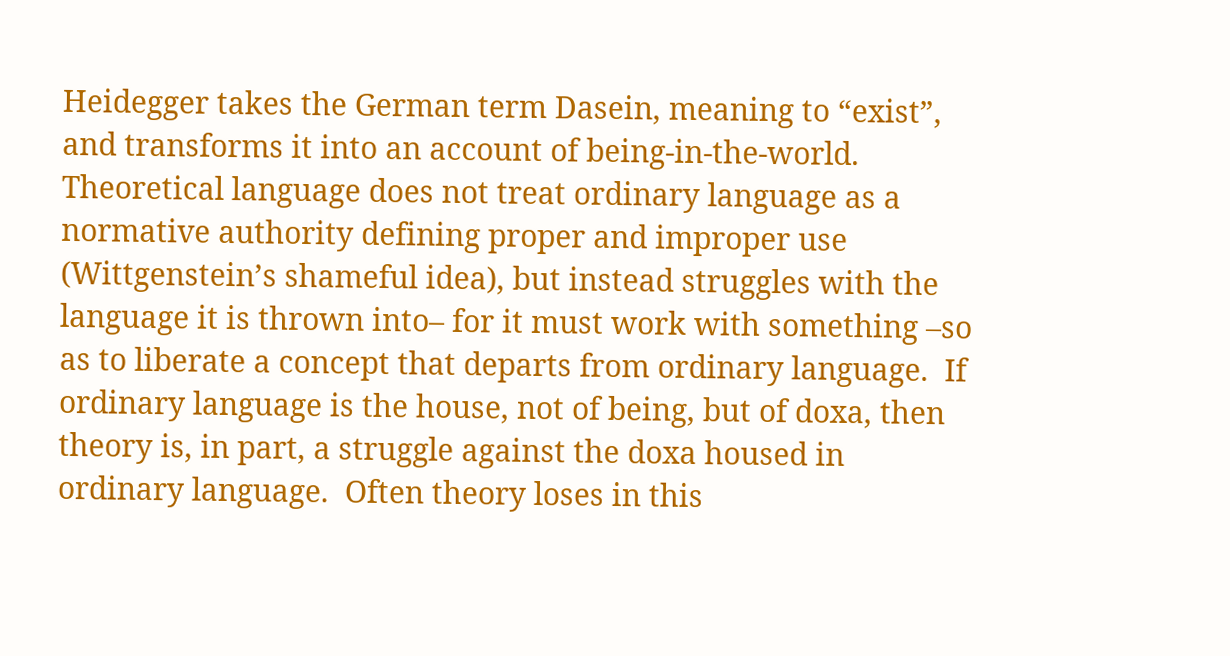Heidegger takes the German term Dasein, meaning to “exist”, and transforms it into an account of being-in-the-world.  Theoretical language does not treat ordinary language as a normative authority defining proper and improper use (Wittgenstein’s shameful idea), but instead struggles with the language it is thrown into– for it must work with something –so as to liberate a concept that departs from ordinary language.  If ordinary language is the house, not of being, but of doxa, then theory is, in part, a struggle against the doxa housed in ordinary language.  Often theory loses in this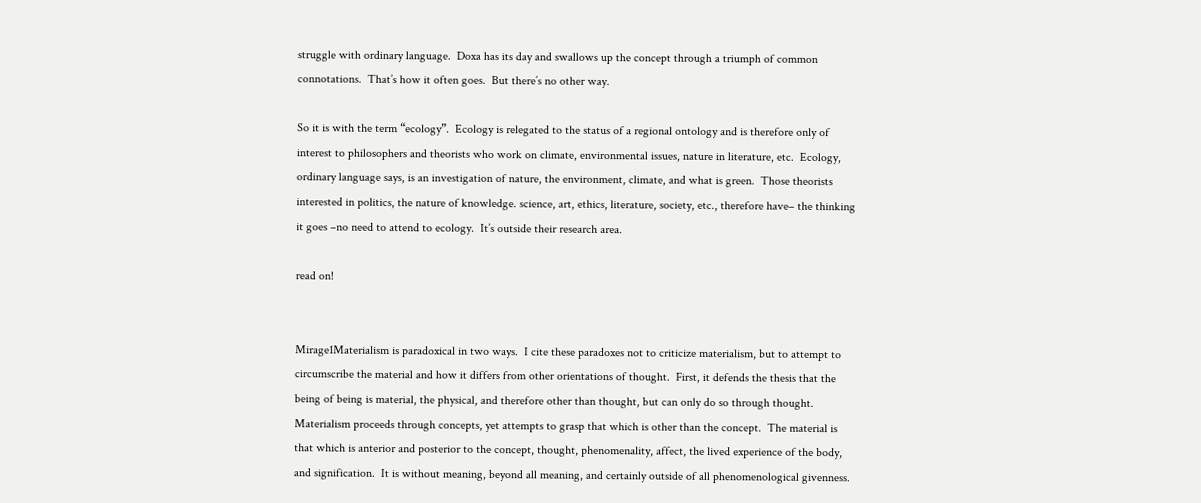struggle with ordinary language.  Doxa has its day and swallows up the concept through a triumph of common connotations.  That’s how it often goes.  But there’s no other way.

So it is with the term “ecology”.  Ecology is relegated to the status of a regional ontology and is therefore only of interest to philosophers and theorists who work on climate, environmental issues, nature in literature, etc.  Ecology, ordinary language says, is an investigation of nature, the environment, climate, and what is green.  Those theorists interested in politics, the nature of knowledge. science, art, ethics, literature, society, etc., therefore have– the thinking it goes –no need to attend to ecology.  It’s outside their research area.

read on!


Mirage1Materialism is paradoxical in two ways.  I cite these paradoxes not to criticize materialism, but to attempt to circumscribe the material and how it differs from other orientations of thought.  First, it defends the thesis that the being of being is material, the physical, and therefore other than thought, but can only do so through thought.  Materialism proceeds through concepts, yet attempts to grasp that which is other than the concept.  The material is that which is anterior and posterior to the concept, thought, phenomenality, affect, the lived experience of the body, and signification.  It is without meaning, beyond all meaning, and certainly outside of all phenomenological givenness.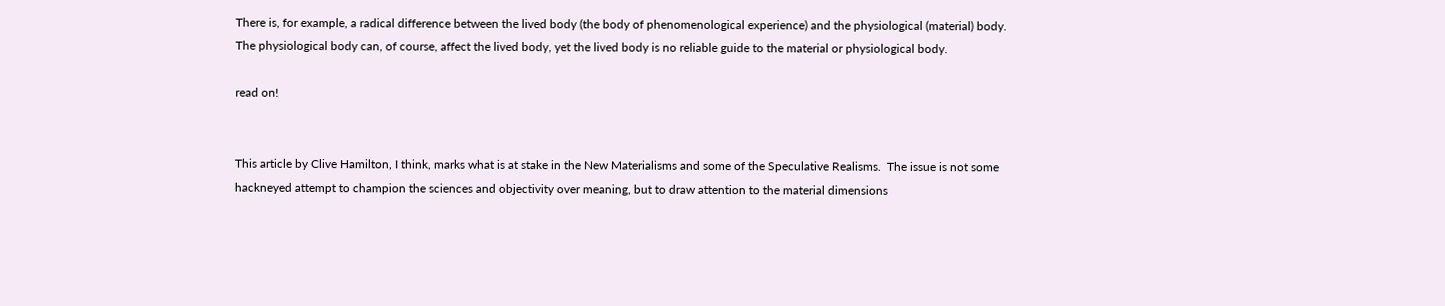There is, for example, a radical difference between the lived body (the body of phenomenological experience) and the physiological (material) body.  The physiological body can, of course, affect the lived body, yet the lived body is no reliable guide to the material or physiological body.

read on!


This article by Clive Hamilton, I think, marks what is at stake in the New Materialisms and some of the Speculative Realisms.  The issue is not some hackneyed attempt to champion the sciences and objectivity over meaning, but to draw attention to the material dimensions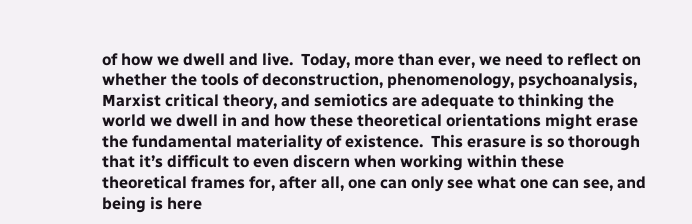of how we dwell and live.  Today, more than ever, we need to reflect on whether the tools of deconstruction, phenomenology, psychoanalysis, Marxist critical theory, and semiotics are adequate to thinking the world we dwell in and how these theoretical orientations might erase the fundamental materiality of existence.  This erasure is so thorough that it’s difficult to even discern when working within these theoretical frames for, after all, one can only see what one can see, and being is here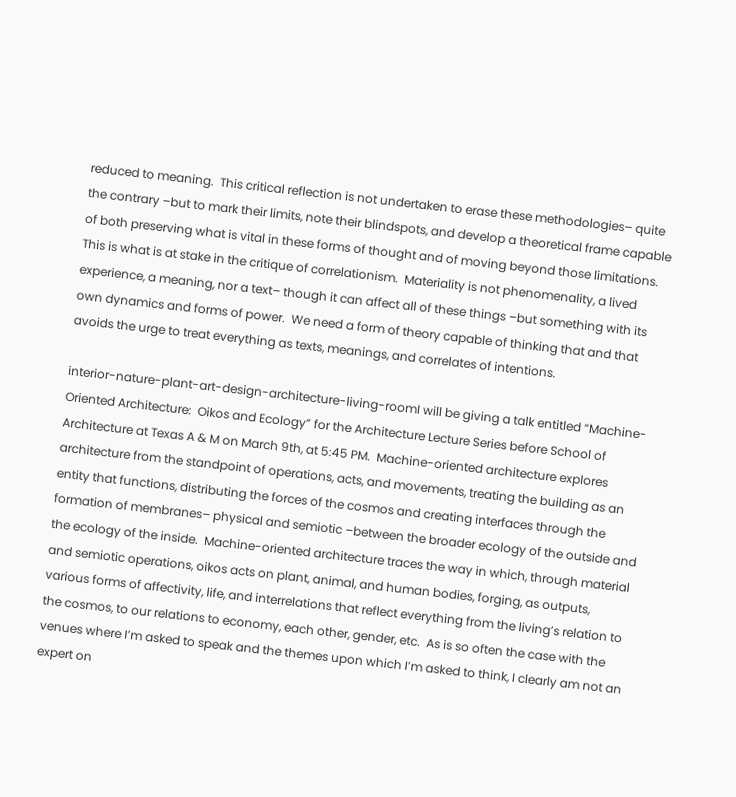reduced to meaning.  This critical reflection is not undertaken to erase these methodologies– quite the contrary –but to mark their limits, note their blindspots, and develop a theoretical frame capable of both preserving what is vital in these forms of thought and of moving beyond those limitations.  This is what is at stake in the critique of correlationism.  Materiality is not phenomenality, a lived experience, a meaning, nor a text– though it can affect all of these things –but something with its own dynamics and forms of power.  We need a form of theory capable of thinking that and that avoids the urge to treat everything as texts, meanings, and correlates of intentions.

interior-nature-plant-art-design-architecture-living-roomI will be giving a talk entitled “Machine-Oriented Architecture:  Oikos and Ecology” for the Architecture Lecture Series before School of Architecture at Texas A & M on March 9th, at 5:45 PM.  Machine-oriented architecture explores architecture from the standpoint of operations, acts, and movements, treating the building as an entity that functions, distributing the forces of the cosmos and creating interfaces through the formation of membranes– physical and semiotic –between the broader ecology of the outside and the ecology of the inside.  Machine-oriented architecture traces the way in which, through material and semiotic operations, oikos acts on plant, animal, and human bodies, forging, as outputs, various forms of affectivity, life, and interrelations that reflect everything from the living’s relation to the cosmos, to our relations to economy, each other, gender, etc.  As is so often the case with the venues where I’m asked to speak and the themes upon which I’m asked to think, I clearly am not an expert on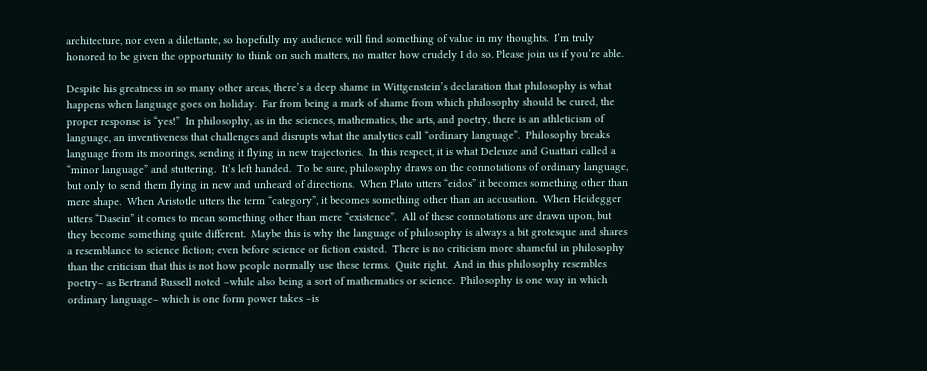architecture, nor even a dilettante, so hopefully my audience will find something of value in my thoughts.  I’m truly honored to be given the opportunity to think on such matters, no matter how crudely I do so. Please join us if you’re able.

Despite his greatness in so many other areas, there’s a deep shame in Wittgenstein’s declaration that philosophy is what happens when language goes on holiday.  Far from being a mark of shame from which philosophy should be cured, the proper response is “yes!”  In philosophy, as in the sciences, mathematics, the arts, and poetry, there is an athleticism of language, an inventiveness that challenges and disrupts what the analytics call “ordinary language”.  Philosophy breaks language from its moorings, sending it flying in new trajectories.  In this respect, it is what Deleuze and Guattari called a “minor language” and stuttering.  It’s left handed.  To be sure, philosophy draws on the connotations of ordinary language, but only to send them flying in new and unheard of directions.  When Plato utters “eidos” it becomes something other than mere shape.  When Aristotle utters the term “category”, it becomes something other than an accusation.  When Heidegger utters “Dasein” it comes to mean something other than mere “existence”.  All of these connotations are drawn upon, but they become something quite different.  Maybe this is why the language of philosophy is always a bit grotesque and shares a resemblance to science fiction; even before science or fiction existed.  There is no criticism more shameful in philosophy than the criticism that this is not how people normally use these terms.  Quite right.  And in this philosophy resembles poetry– as Bertrand Russell noted –while also being a sort of mathematics or science.  Philosophy is one way in which ordinary language– which is one form power takes –is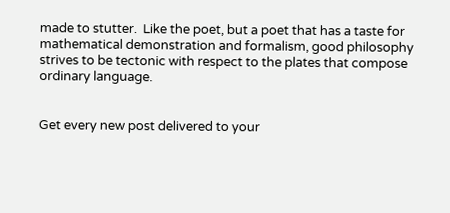made to stutter.  Like the poet, but a poet that has a taste for mathematical demonstration and formalism, good philosophy strives to be tectonic with respect to the plates that compose ordinary language.


Get every new post delivered to your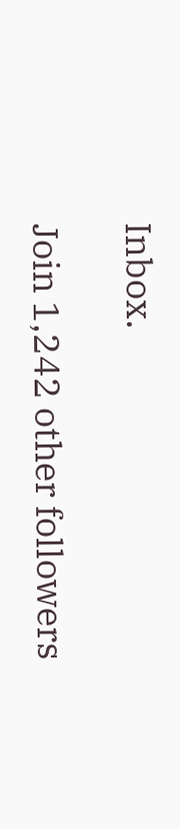Inbox.

Join 1,242 other followers